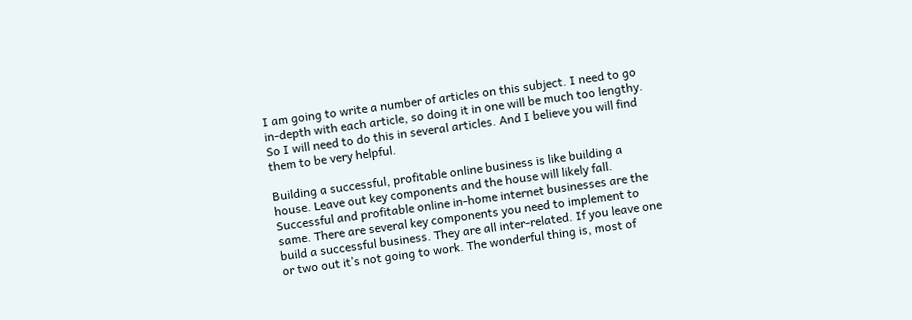I am going to write a number of articles on this subject. I need to go in-depth with each article, so doing it in one will be much too lengthy. So I will need to do this in several articles. And I believe you will find them to be very helpful.

Building a successful, profitable online business is like building a house. Leave out key components and the house will likely fall. Successful and profitable online in-home internet businesses are the same. There are several key components you need to implement to build a successful business. They are all inter-related. If you leave one or two out it’s not going to work. The wonderful thing is, most of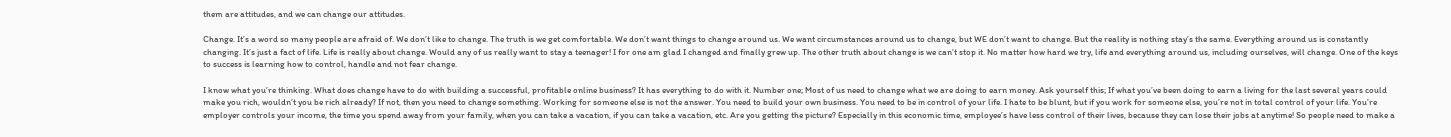them are attitudes, and we can change our attitudes.

Change. It’s a word so many people are afraid of. We don’t like to change. The truth is we get comfortable. We don’t want things to change around us. We want circumstances around us to change, but WE don’t want to change. But the reality is nothing stay’s the same. Everything around us is constantly changing. It’s just a fact of life. Life is really about change. Would any of us really want to stay a teenager! I for one am glad I changed and finally grew up. The other truth about change is we can’t stop it. No matter how hard we try, life and everything around us, including ourselves, will change. One of the keys to success is learning how to control, handle and not fear change.

I know what you’re thinking. What does change have to do with building a successful, profitable online business? It has everything to do with it. Number one; Most of us need to change what we are doing to earn money. Ask yourself this; If what you’ve been doing to earn a living for the last several years could make you rich, wouldn’t you be rich already? If not, then you need to change something. Working for someone else is not the answer. You need to build your own business. You need to be in control of your life. I hate to be blunt, but if you work for someone else, you’re not in total control of your life. You’re employer controls your income, the time you spend away from your family, when you can take a vacation, if you can take a vacation, etc. Are you getting the picture? Especially in this economic time, employee’s have less control of their lives, because they can lose their jobs at anytime! So people need to make a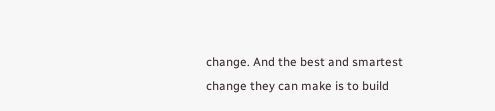change. And the best and smartest change they can make is to build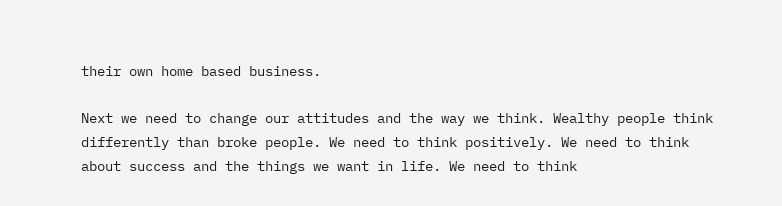their own home based business.

Next we need to change our attitudes and the way we think. Wealthy people think differently than broke people. We need to think positively. We need to think about success and the things we want in life. We need to think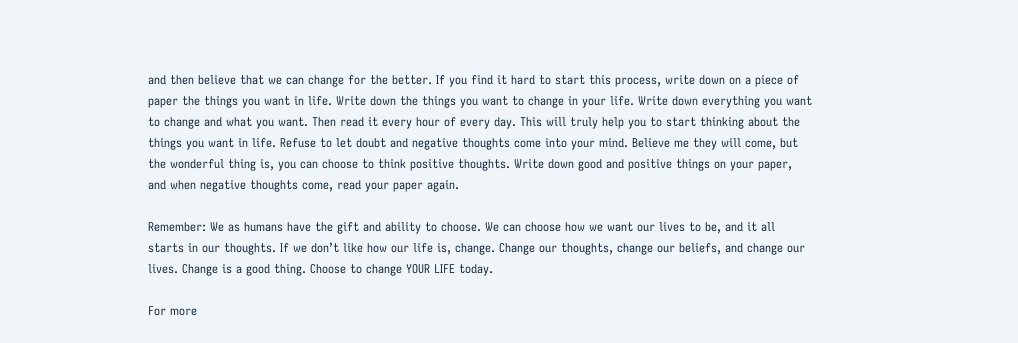and then believe that we can change for the better. If you find it hard to start this process, write down on a piece of paper the things you want in life. Write down the things you want to change in your life. Write down everything you want to change and what you want. Then read it every hour of every day. This will truly help you to start thinking about the things you want in life. Refuse to let doubt and negative thoughts come into your mind. Believe me they will come, but the wonderful thing is, you can choose to think positive thoughts. Write down good and positive things on your paper, and when negative thoughts come, read your paper again.

Remember: We as humans have the gift and ability to choose. We can choose how we want our lives to be, and it all starts in our thoughts. If we don’t like how our life is, change. Change our thoughts, change our beliefs, and change our lives. Change is a good thing. Choose to change YOUR LIFE today.

For more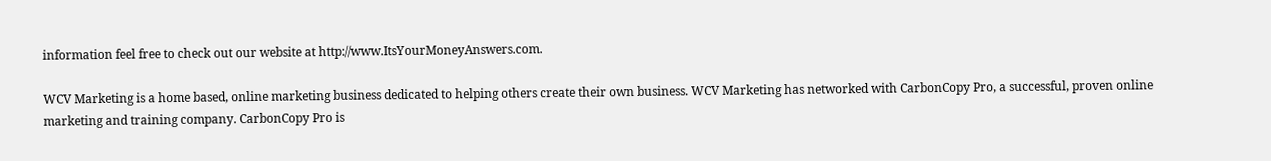information feel free to check out our website at http://www.ItsYourMoneyAnswers.com.

WCV Marketing is a home based, online marketing business dedicated to helping others create their own business. WCV Marketing has networked with CarbonCopy Pro, a successful, proven online marketing and training company. CarbonCopy Pro is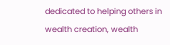dedicated to helping others in wealth creation, wealth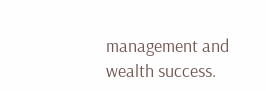management and wealth success.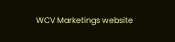WCV Marketings website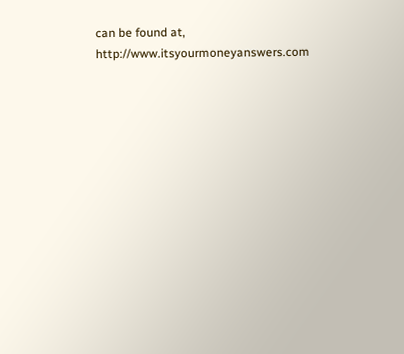can be found at, http://www.itsyourmoneyanswers.com